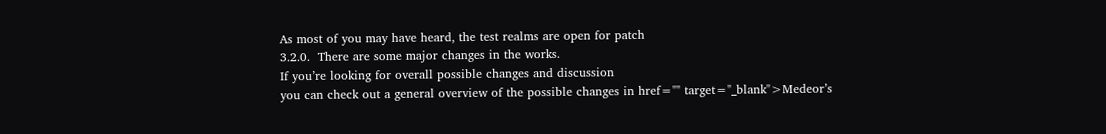As most of you may have heard, the test realms are open for patch
3.2.0.  There are some major changes in the works.
If you’re looking for overall possible changes and discussion
you can check out a general overview of the possible changes in href="" target="_blank">Medeor’s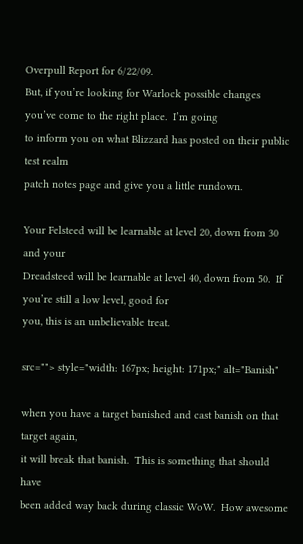Overpull Report for 6/22/09.
But, if you’re looking for Warlock possible changes
you’ve come to the right place.  I’m going
to inform you on what Blizzard has posted on their public test realm
patch notes page and give you a little rundown.

Your Felsteed will be learnable at level 20, down from 30 and your
Dreadsteed will be learnable at level 40, down from 50.  If
you’re still a low level, good for
you, this is an unbelievable treat.

src=""> style="width: 167px; height: 171px;" alt="Banish"

when you have a target banished and cast banish on that target again,
it will break that banish.  This is something that should have
been added way back during classic WoW.  How awesome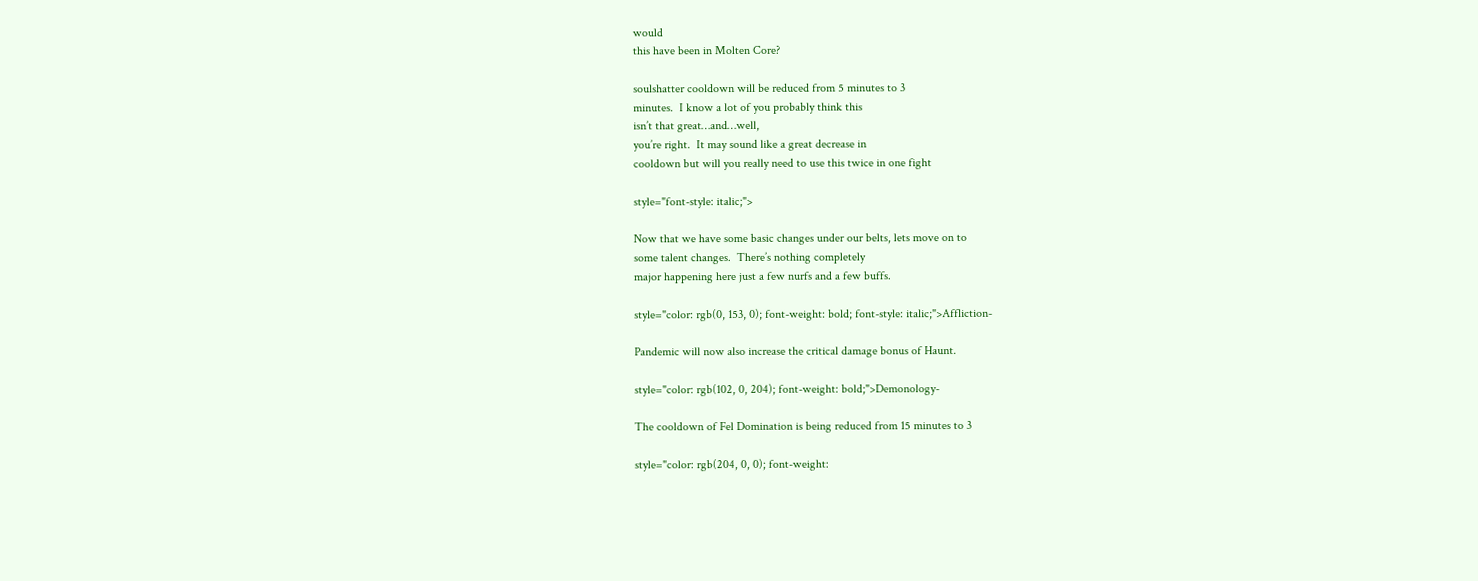would
this have been in Molten Core?

soulshatter cooldown will be reduced from 5 minutes to 3
minutes.  I know a lot of you probably think this
isn’t that great…and…well,
you’re right.  It may sound like a great decrease in
cooldown but will you really need to use this twice in one fight

style="font-style: italic;">

Now that we have some basic changes under our belts, lets move on to
some talent changes.  There’s nothing completely
major happening here just a few nurfs and a few buffs.

style="color: rgb(0, 153, 0); font-weight: bold; font-style: italic;">Affliction-

Pandemic will now also increase the critical damage bonus of Haunt.

style="color: rgb(102, 0, 204); font-weight: bold;">Demonology-

The cooldown of Fel Domination is being reduced from 15 minutes to 3

style="color: rgb(204, 0, 0); font-weight: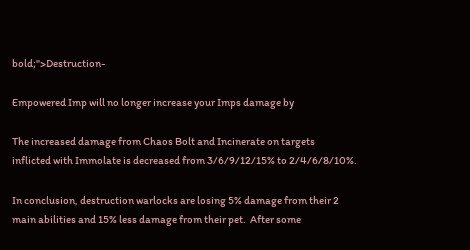bold;">Destruction-

Empowered Imp will no longer increase your Imps damage by

The increased damage from Chaos Bolt and Incinerate on targets
inflicted with Immolate is decreased from 3/6/9/12/15% to 2/4/6/8/10%.

In conclusion, destruction warlocks are losing 5% damage from their 2
main abilities and 15% less damage from their pet.  After some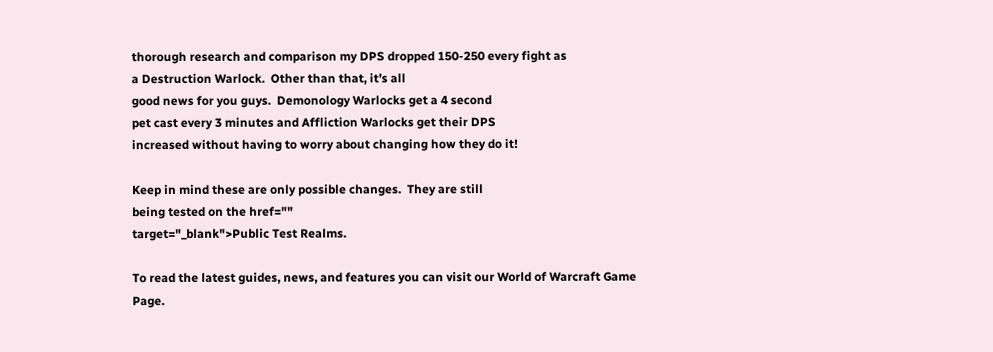thorough research and comparison my DPS dropped 150-250 every fight as
a Destruction Warlock.  Other than that, it’s all
good news for you guys.  Demonology Warlocks get a 4 second
pet cast every 3 minutes and Affliction Warlocks get their DPS
increased without having to worry about changing how they do it!

Keep in mind these are only possible changes.  They are still
being tested on the href=""
target="_blank">Public Test Realms.

To read the latest guides, news, and features you can visit our World of Warcraft Game Page.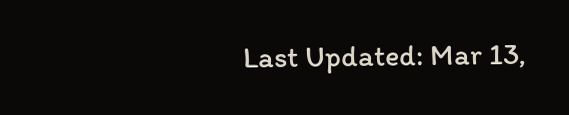Last Updated: Mar 13,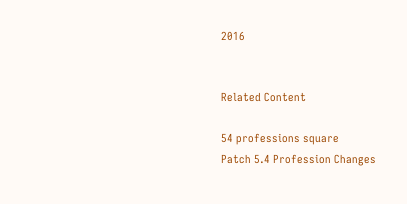2016


Related Content

54 professions square
Patch 5.4 Profession Changes